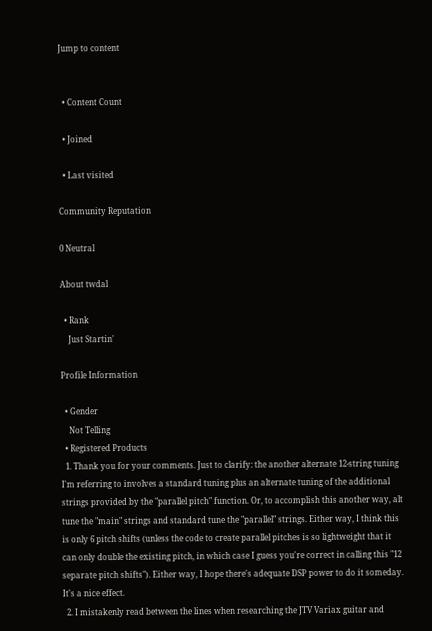Jump to content


  • Content Count

  • Joined

  • Last visited

Community Reputation

0 Neutral

About twdal

  • Rank
    Just Startin'

Profile Information

  • Gender
    Not Telling
  • Registered Products
  1. Thank you for your comments. Just to clarify: the another alternate 12-string tuning I'm referring to involves a standard tuning plus an alternate tuning of the additional strings provided by the "parallel pitch" function. Or, to accomplish this another way, alt tune the "main" strings and standard tune the "parallel" strings. Either way, I think this is only 6 pitch shifts (unless the code to create parallel pitches is so lightweight that it can only double the existing pitch, in which case I guess you're correct in calling this "12 separate pitch shifts"). Either way, I hope there's adequate DSP power to do it someday. It's a nice effect.
  2. I mistakenly read between the lines when researching the JTV Variax guitar and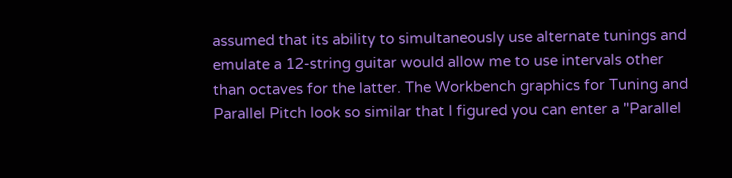assumed that its ability to simultaneously use alternate tunings and emulate a 12-string guitar would allow me to use intervals other than octaves for the latter. The Workbench graphics for Tuning and Parallel Pitch look so similar that I figured you can enter a "Parallel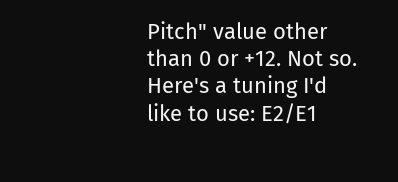Pitch" value other than 0 or +12. Not so. Here's a tuning I'd like to use: E2/E1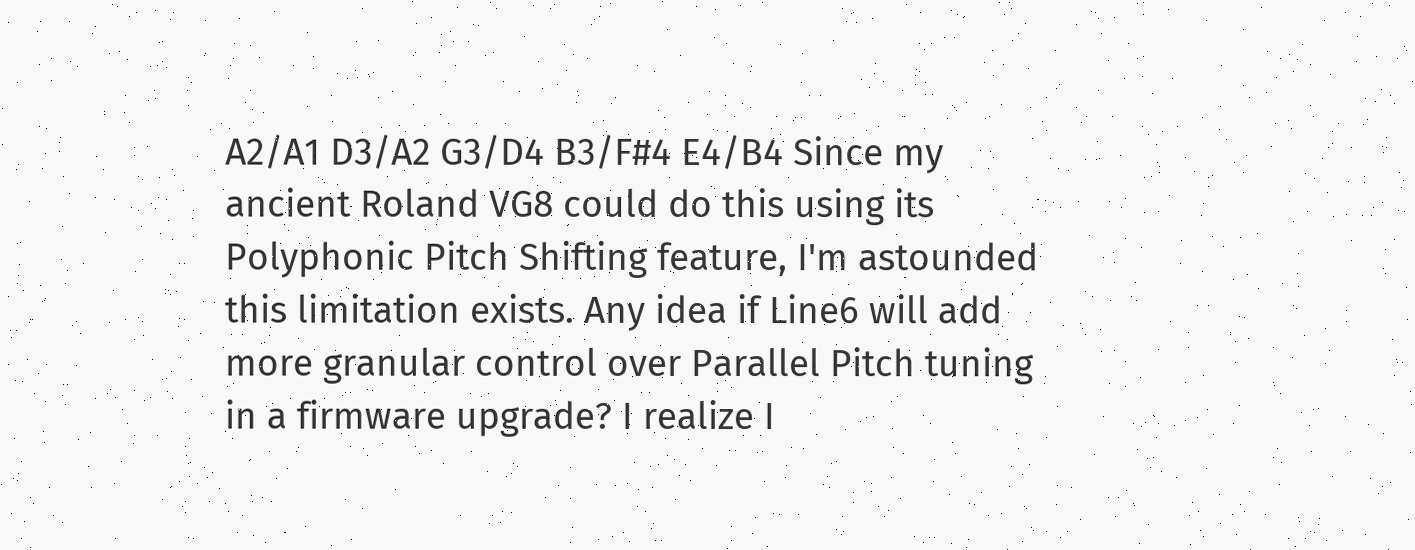A2/A1 D3/A2 G3/D4 B3/F#4 E4/B4 Since my ancient Roland VG8 could do this using its Polyphonic Pitch Shifting feature, I'm astounded this limitation exists. Any idea if Line6 will add more granular control over Parallel Pitch tuning in a firmware upgrade? I realize I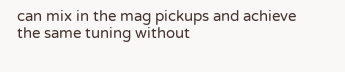can mix in the mag pickups and achieve the same tuning without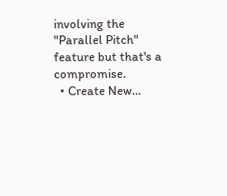involving the "Parallel Pitch" feature but that's a compromise.
  • Create New...